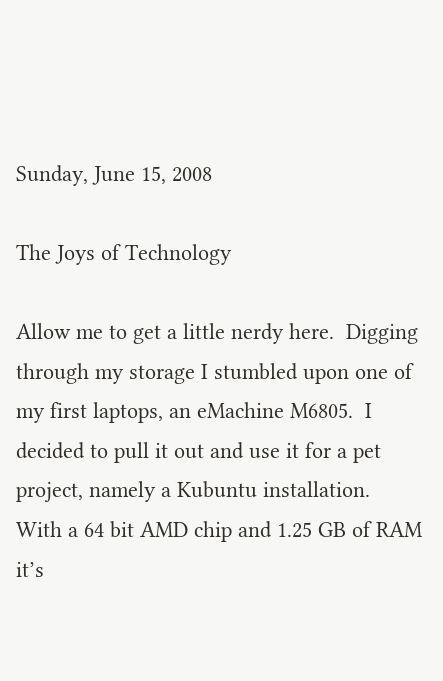Sunday, June 15, 2008

The Joys of Technology

Allow me to get a little nerdy here.  Digging through my storage I stumbled upon one of my first laptops, an eMachine M6805.  I decided to pull it out and use it for a pet project, namely a Kubuntu installation.  With a 64 bit AMD chip and 1.25 GB of RAM it’s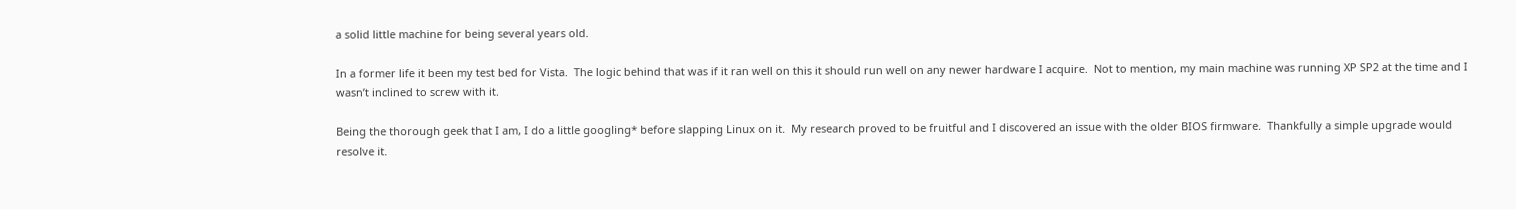a solid little machine for being several years old.

In a former life it been my test bed for Vista.  The logic behind that was if it ran well on this it should run well on any newer hardware I acquire.  Not to mention, my main machine was running XP SP2 at the time and I wasn’t inclined to screw with it.

Being the thorough geek that I am, I do a little googling* before slapping Linux on it.  My research proved to be fruitful and I discovered an issue with the older BIOS firmware.  Thankfully a simple upgrade would resolve it.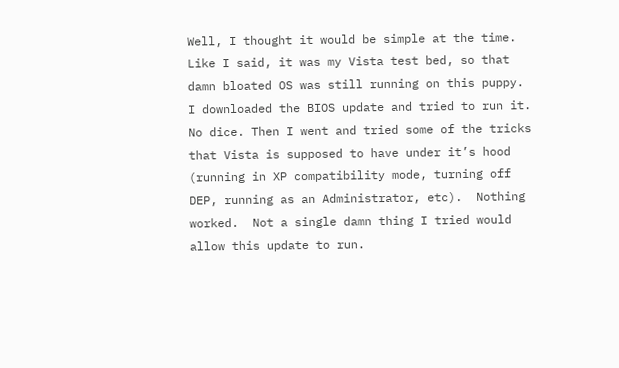Well, I thought it would be simple at the time.  Like I said, it was my Vista test bed, so that damn bloated OS was still running on this puppy.  I downloaded the BIOS update and tried to run it.  No dice. Then I went and tried some of the tricks that Vista is supposed to have under it’s hood (running in XP compatibility mode, turning off DEP, running as an Administrator, etc).  Nothing worked.  Not a single damn thing I tried would allow this update to run.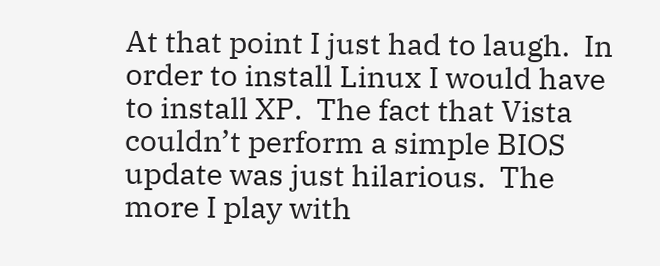At that point I just had to laugh.  In order to install Linux I would have to install XP.  The fact that Vista couldn’t perform a simple BIOS update was just hilarious.  The more I play with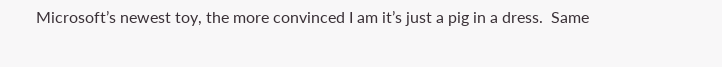Microsoft’s newest toy, the more convinced I am it’s just a pig in a dress.  Same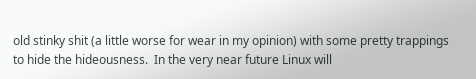old stinky shit (a little worse for wear in my opinion) with some pretty trappings to hide the hideousness.  In the very near future Linux will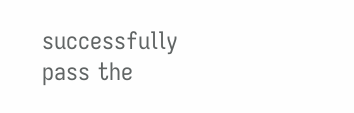successfully pass the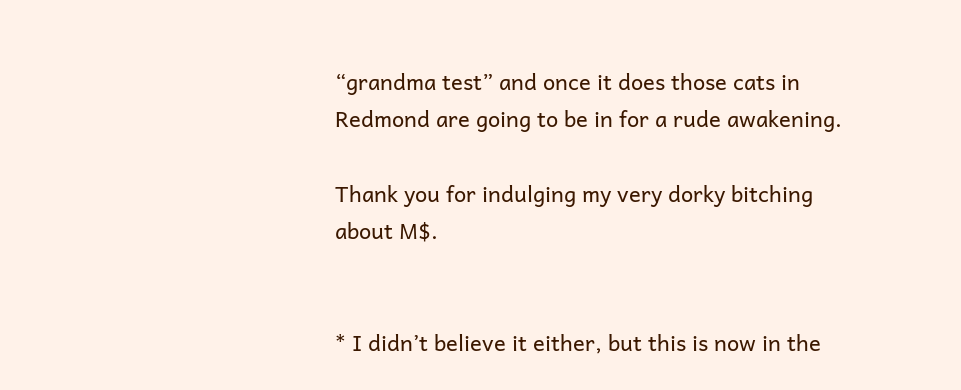“grandma test” and once it does those cats in Redmond are going to be in for a rude awakening.

Thank you for indulging my very dorky bitching about M$.


* I didn’t believe it either, but this is now in the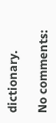dictionary.

No comments: